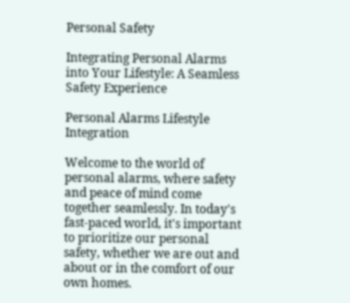Personal Safety

Integrating Personal Alarms into Your Lifestyle: A Seamless Safety Experience

Personal Alarms Lifestyle Integration

Welcome to the world of personal alarms, where safety and peace of mind come together seamlessly. In today's fast-paced world, it's important to prioritize our personal safety, whether we are out and about or in the comfort of our own homes.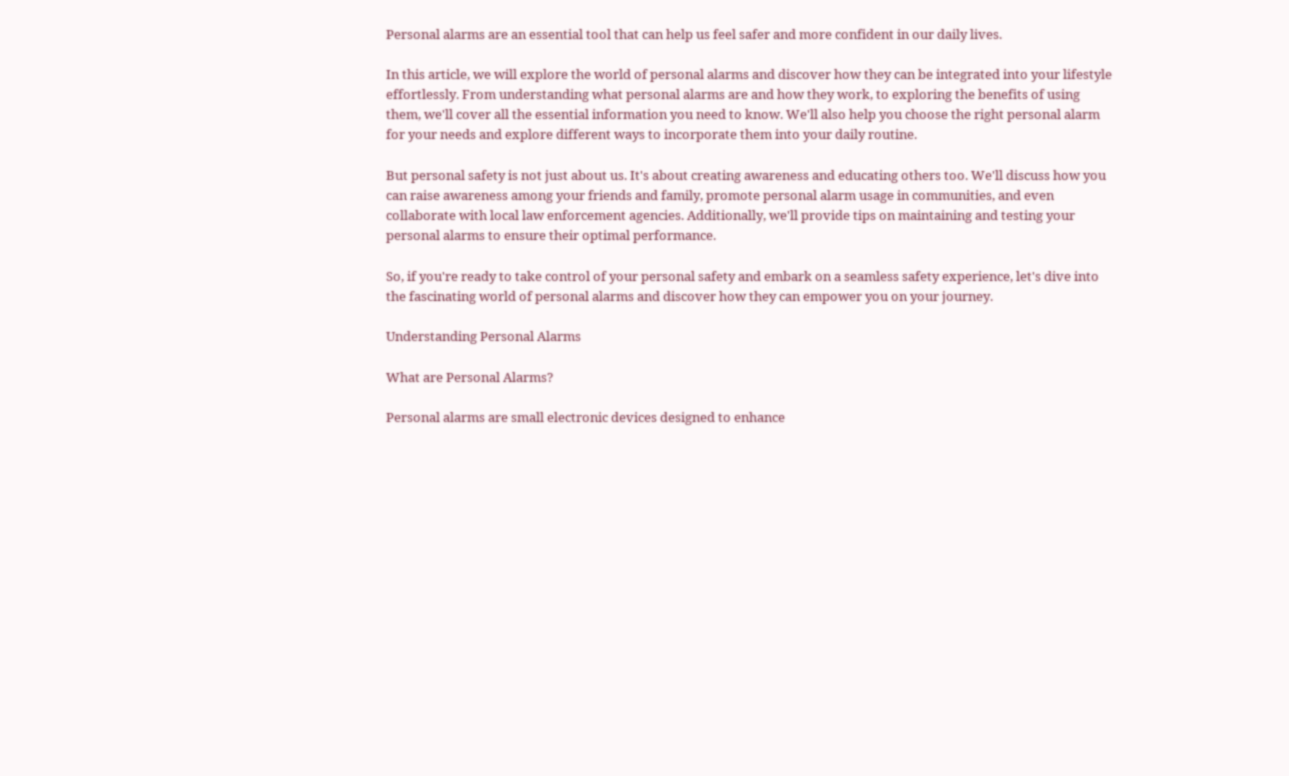Personal alarms are an essential tool that can help us feel safer and more confident in our daily lives.

In this article, we will explore the world of personal alarms and discover how they can be integrated into your lifestyle effortlessly. From understanding what personal alarms are and how they work, to exploring the benefits of using them, we'll cover all the essential information you need to know. We'll also help you choose the right personal alarm for your needs and explore different ways to incorporate them into your daily routine.

But personal safety is not just about us. It's about creating awareness and educating others too. We'll discuss how you can raise awareness among your friends and family, promote personal alarm usage in communities, and even collaborate with local law enforcement agencies. Additionally, we'll provide tips on maintaining and testing your personal alarms to ensure their optimal performance.

So, if you're ready to take control of your personal safety and embark on a seamless safety experience, let's dive into the fascinating world of personal alarms and discover how they can empower you on your journey.

Understanding Personal Alarms

What are Personal Alarms?

Personal alarms are small electronic devices designed to enhance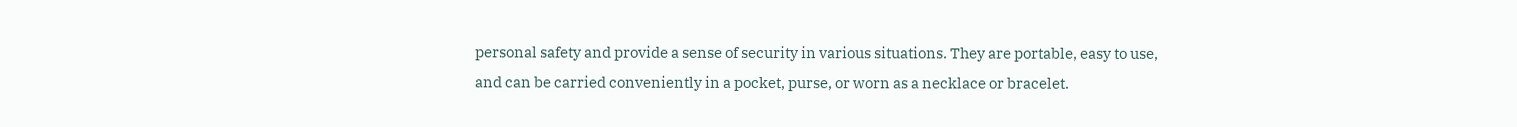personal safety and provide a sense of security in various situations. They are portable, easy to use, and can be carried conveniently in a pocket, purse, or worn as a necklace or bracelet.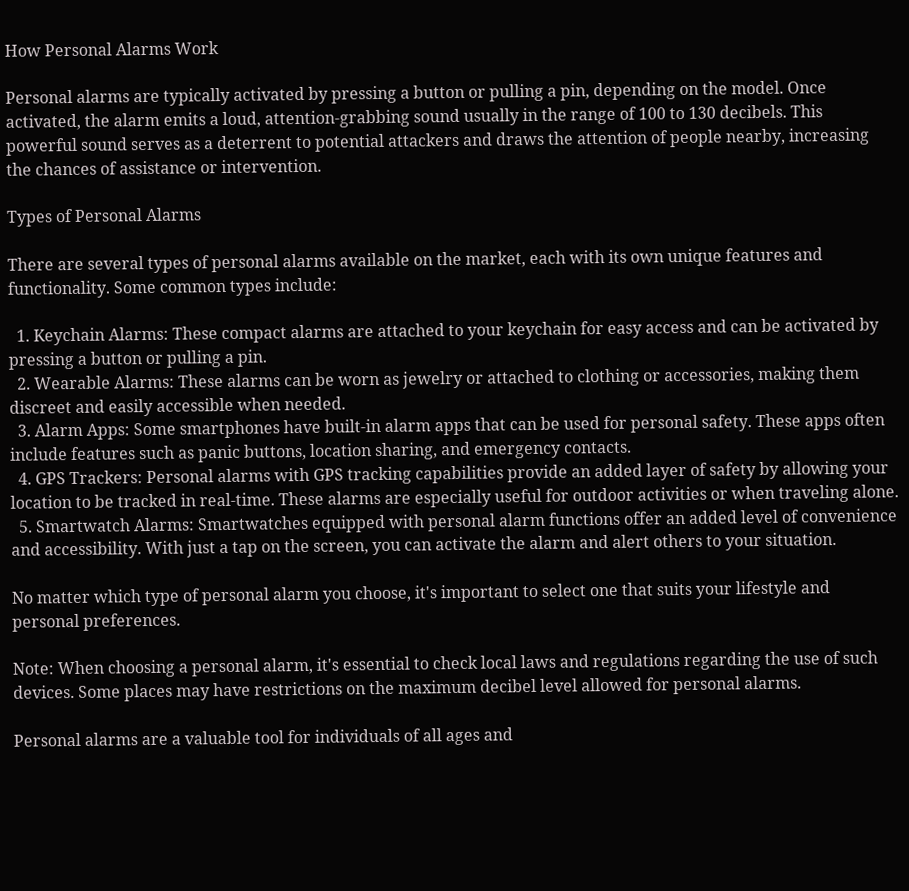How Personal Alarms Work

Personal alarms are typically activated by pressing a button or pulling a pin, depending on the model. Once activated, the alarm emits a loud, attention-grabbing sound usually in the range of 100 to 130 decibels. This powerful sound serves as a deterrent to potential attackers and draws the attention of people nearby, increasing the chances of assistance or intervention.

Types of Personal Alarms

There are several types of personal alarms available on the market, each with its own unique features and functionality. Some common types include:

  1. Keychain Alarms: These compact alarms are attached to your keychain for easy access and can be activated by pressing a button or pulling a pin.
  2. Wearable Alarms: These alarms can be worn as jewelry or attached to clothing or accessories, making them discreet and easily accessible when needed.
  3. Alarm Apps: Some smartphones have built-in alarm apps that can be used for personal safety. These apps often include features such as panic buttons, location sharing, and emergency contacts.
  4. GPS Trackers: Personal alarms with GPS tracking capabilities provide an added layer of safety by allowing your location to be tracked in real-time. These alarms are especially useful for outdoor activities or when traveling alone.
  5. Smartwatch Alarms: Smartwatches equipped with personal alarm functions offer an added level of convenience and accessibility. With just a tap on the screen, you can activate the alarm and alert others to your situation.

No matter which type of personal alarm you choose, it's important to select one that suits your lifestyle and personal preferences.

Note: When choosing a personal alarm, it's essential to check local laws and regulations regarding the use of such devices. Some places may have restrictions on the maximum decibel level allowed for personal alarms.

Personal alarms are a valuable tool for individuals of all ages and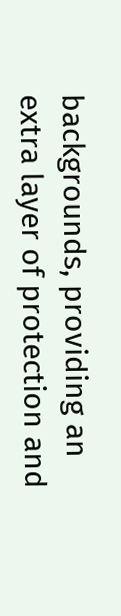backgrounds, providing an extra layer of protection and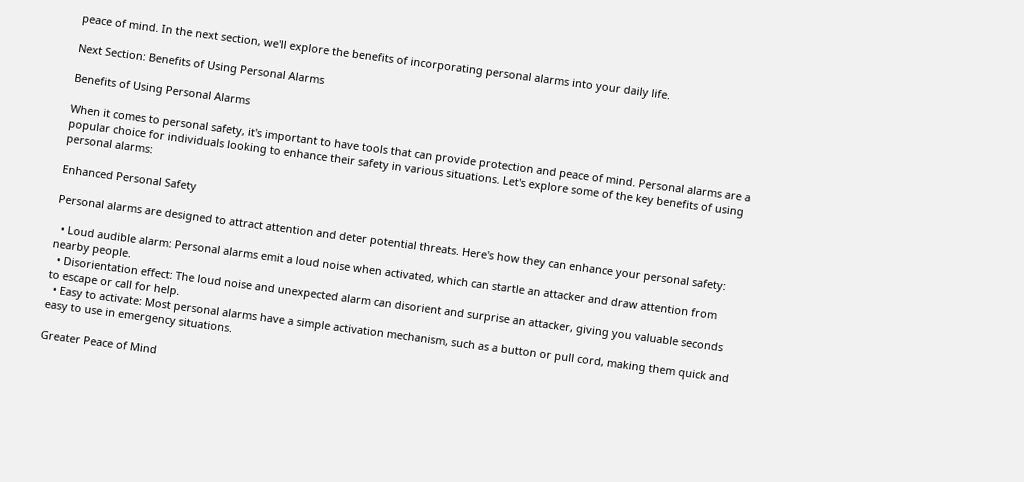peace of mind. In the next section, we'll explore the benefits of incorporating personal alarms into your daily life.

Next Section: Benefits of Using Personal Alarms

Benefits of Using Personal Alarms

When it comes to personal safety, it's important to have tools that can provide protection and peace of mind. Personal alarms are a popular choice for individuals looking to enhance their safety in various situations. Let's explore some of the key benefits of using personal alarms:

Enhanced Personal Safety

Personal alarms are designed to attract attention and deter potential threats. Here's how they can enhance your personal safety:

  • Loud audible alarm: Personal alarms emit a loud noise when activated, which can startle an attacker and draw attention from nearby people.
  • Disorientation effect: The loud noise and unexpected alarm can disorient and surprise an attacker, giving you valuable seconds to escape or call for help.
  • Easy to activate: Most personal alarms have a simple activation mechanism, such as a button or pull cord, making them quick and easy to use in emergency situations.

Greater Peace of Mind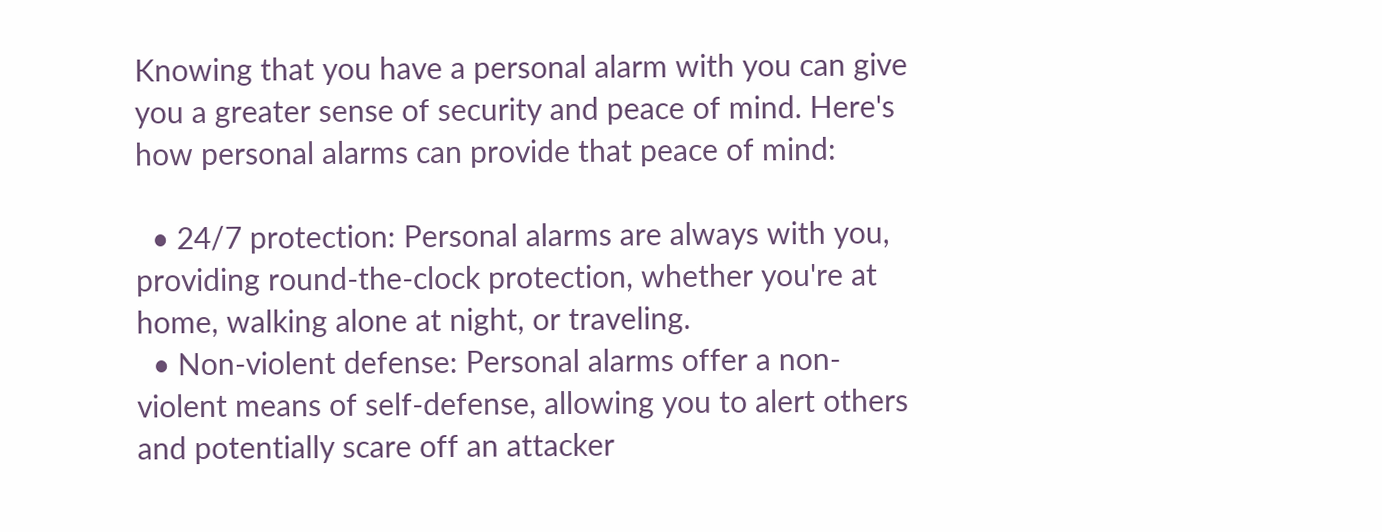Knowing that you have a personal alarm with you can give you a greater sense of security and peace of mind. Here's how personal alarms can provide that peace of mind:

  • 24/7 protection: Personal alarms are always with you, providing round-the-clock protection, whether you're at home, walking alone at night, or traveling.
  • Non-violent defense: Personal alarms offer a non-violent means of self-defense, allowing you to alert others and potentially scare off an attacker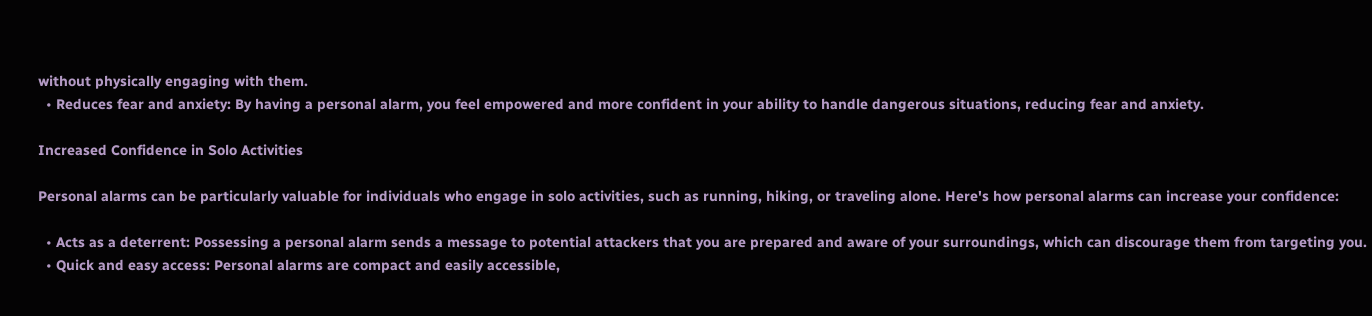without physically engaging with them.
  • Reduces fear and anxiety: By having a personal alarm, you feel empowered and more confident in your ability to handle dangerous situations, reducing fear and anxiety.

Increased Confidence in Solo Activities

Personal alarms can be particularly valuable for individuals who engage in solo activities, such as running, hiking, or traveling alone. Here's how personal alarms can increase your confidence:

  • Acts as a deterrent: Possessing a personal alarm sends a message to potential attackers that you are prepared and aware of your surroundings, which can discourage them from targeting you.
  • Quick and easy access: Personal alarms are compact and easily accessible,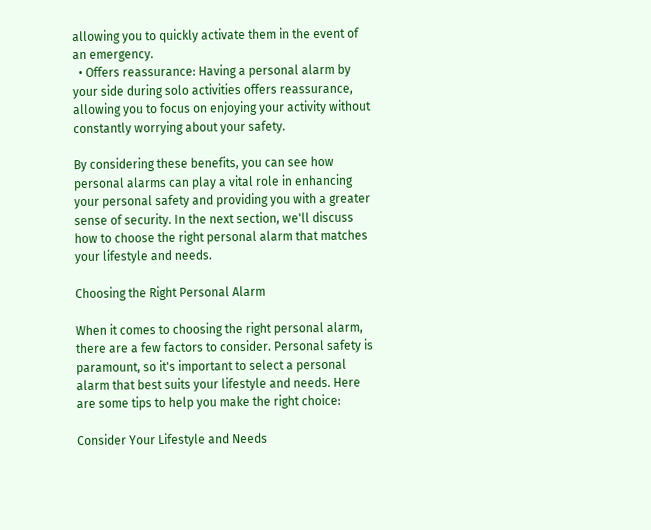allowing you to quickly activate them in the event of an emergency.
  • Offers reassurance: Having a personal alarm by your side during solo activities offers reassurance, allowing you to focus on enjoying your activity without constantly worrying about your safety.

By considering these benefits, you can see how personal alarms can play a vital role in enhancing your personal safety and providing you with a greater sense of security. In the next section, we'll discuss how to choose the right personal alarm that matches your lifestyle and needs.

Choosing the Right Personal Alarm

When it comes to choosing the right personal alarm, there are a few factors to consider. Personal safety is paramount, so it's important to select a personal alarm that best suits your lifestyle and needs. Here are some tips to help you make the right choice:

Consider Your Lifestyle and Needs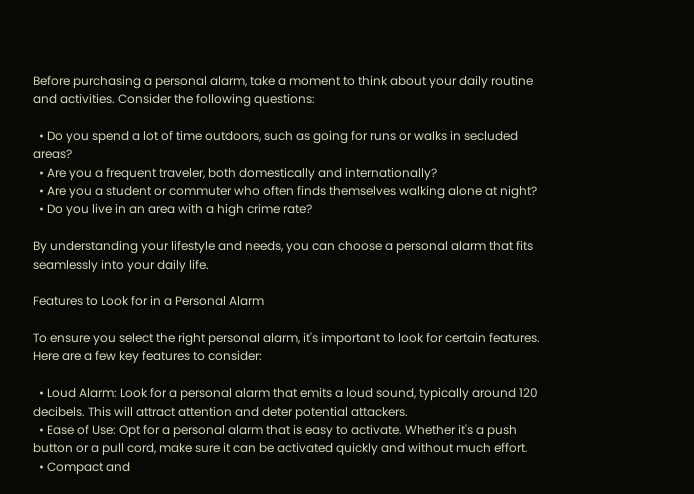Before purchasing a personal alarm, take a moment to think about your daily routine and activities. Consider the following questions:

  • Do you spend a lot of time outdoors, such as going for runs or walks in secluded areas?
  • Are you a frequent traveler, both domestically and internationally?
  • Are you a student or commuter who often finds themselves walking alone at night?
  • Do you live in an area with a high crime rate?

By understanding your lifestyle and needs, you can choose a personal alarm that fits seamlessly into your daily life.

Features to Look for in a Personal Alarm

To ensure you select the right personal alarm, it's important to look for certain features. Here are a few key features to consider:

  • Loud Alarm: Look for a personal alarm that emits a loud sound, typically around 120 decibels. This will attract attention and deter potential attackers.
  • Ease of Use: Opt for a personal alarm that is easy to activate. Whether it's a push button or a pull cord, make sure it can be activated quickly and without much effort.
  • Compact and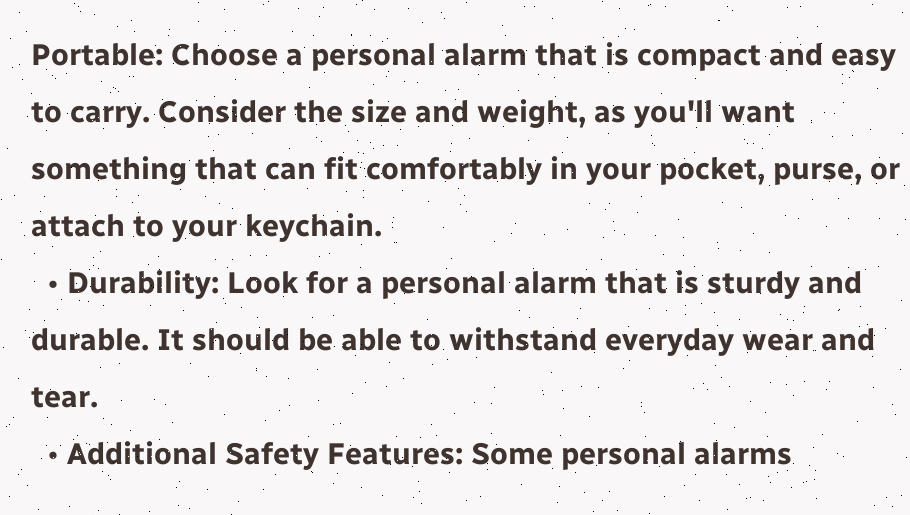Portable: Choose a personal alarm that is compact and easy to carry. Consider the size and weight, as you'll want something that can fit comfortably in your pocket, purse, or attach to your keychain.
  • Durability: Look for a personal alarm that is sturdy and durable. It should be able to withstand everyday wear and tear.
  • Additional Safety Features: Some personal alarms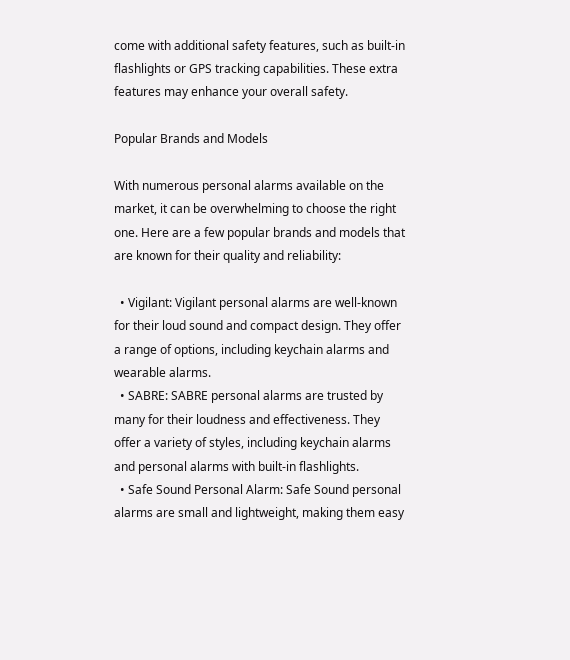come with additional safety features, such as built-in flashlights or GPS tracking capabilities. These extra features may enhance your overall safety.

Popular Brands and Models

With numerous personal alarms available on the market, it can be overwhelming to choose the right one. Here are a few popular brands and models that are known for their quality and reliability:

  • Vigilant: Vigilant personal alarms are well-known for their loud sound and compact design. They offer a range of options, including keychain alarms and wearable alarms.
  • SABRE: SABRE personal alarms are trusted by many for their loudness and effectiveness. They offer a variety of styles, including keychain alarms and personal alarms with built-in flashlights.
  • Safe Sound Personal Alarm: Safe Sound personal alarms are small and lightweight, making them easy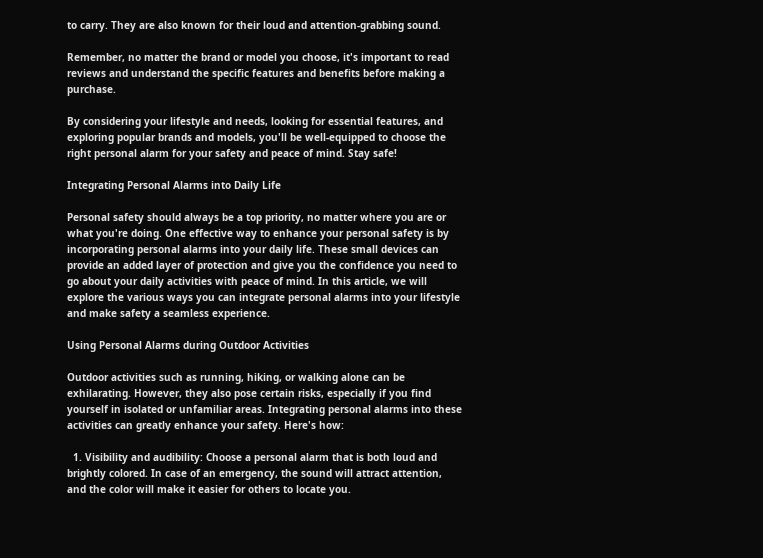to carry. They are also known for their loud and attention-grabbing sound.

Remember, no matter the brand or model you choose, it's important to read reviews and understand the specific features and benefits before making a purchase.

By considering your lifestyle and needs, looking for essential features, and exploring popular brands and models, you'll be well-equipped to choose the right personal alarm for your safety and peace of mind. Stay safe!

Integrating Personal Alarms into Daily Life

Personal safety should always be a top priority, no matter where you are or what you're doing. One effective way to enhance your personal safety is by incorporating personal alarms into your daily life. These small devices can provide an added layer of protection and give you the confidence you need to go about your daily activities with peace of mind. In this article, we will explore the various ways you can integrate personal alarms into your lifestyle and make safety a seamless experience.

Using Personal Alarms during Outdoor Activities

Outdoor activities such as running, hiking, or walking alone can be exhilarating. However, they also pose certain risks, especially if you find yourself in isolated or unfamiliar areas. Integrating personal alarms into these activities can greatly enhance your safety. Here's how:

  1. Visibility and audibility: Choose a personal alarm that is both loud and brightly colored. In case of an emergency, the sound will attract attention, and the color will make it easier for others to locate you.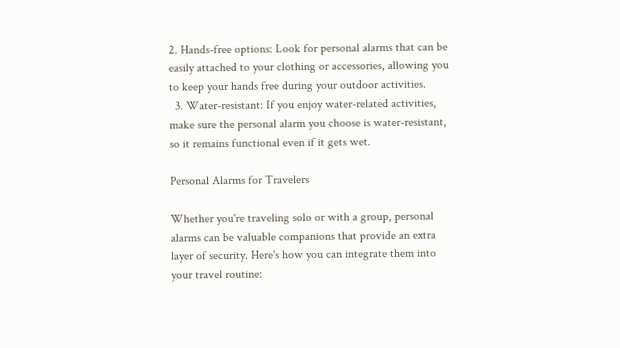2. Hands-free options: Look for personal alarms that can be easily attached to your clothing or accessories, allowing you to keep your hands free during your outdoor activities.
  3. Water-resistant: If you enjoy water-related activities, make sure the personal alarm you choose is water-resistant, so it remains functional even if it gets wet.

Personal Alarms for Travelers

Whether you're traveling solo or with a group, personal alarms can be valuable companions that provide an extra layer of security. Here's how you can integrate them into your travel routine: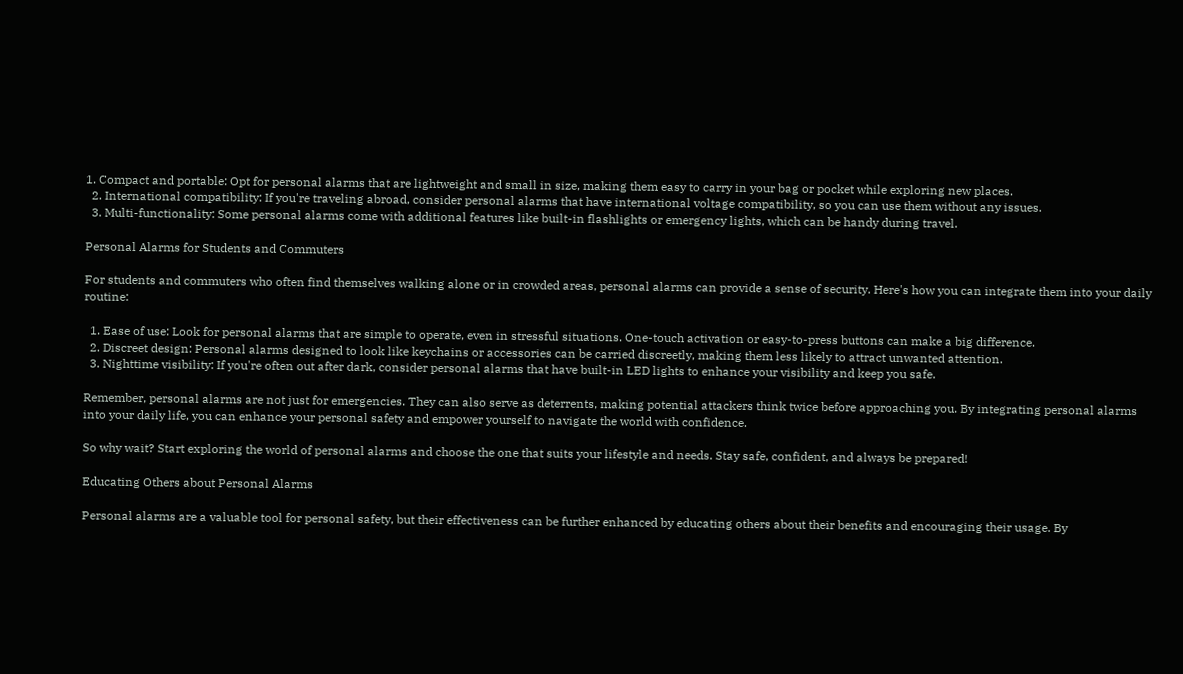1. Compact and portable: Opt for personal alarms that are lightweight and small in size, making them easy to carry in your bag or pocket while exploring new places.
  2. International compatibility: If you're traveling abroad, consider personal alarms that have international voltage compatibility, so you can use them without any issues.
  3. Multi-functionality: Some personal alarms come with additional features like built-in flashlights or emergency lights, which can be handy during travel.

Personal Alarms for Students and Commuters

For students and commuters who often find themselves walking alone or in crowded areas, personal alarms can provide a sense of security. Here's how you can integrate them into your daily routine:

  1. Ease of use: Look for personal alarms that are simple to operate, even in stressful situations. One-touch activation or easy-to-press buttons can make a big difference.
  2. Discreet design: Personal alarms designed to look like keychains or accessories can be carried discreetly, making them less likely to attract unwanted attention.
  3. Nighttime visibility: If you're often out after dark, consider personal alarms that have built-in LED lights to enhance your visibility and keep you safe.

Remember, personal alarms are not just for emergencies. They can also serve as deterrents, making potential attackers think twice before approaching you. By integrating personal alarms into your daily life, you can enhance your personal safety and empower yourself to navigate the world with confidence.

So why wait? Start exploring the world of personal alarms and choose the one that suits your lifestyle and needs. Stay safe, confident, and always be prepared!

Educating Others about Personal Alarms

Personal alarms are a valuable tool for personal safety, but their effectiveness can be further enhanced by educating others about their benefits and encouraging their usage. By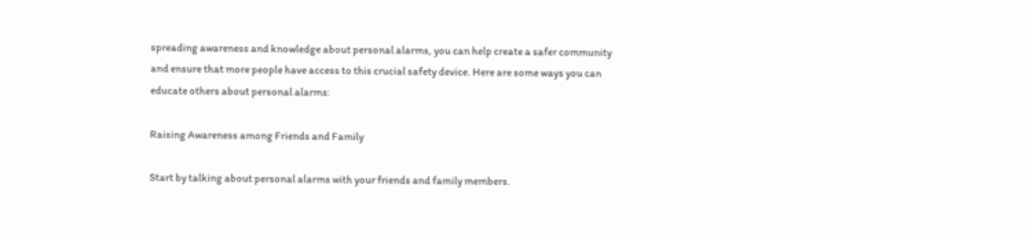spreading awareness and knowledge about personal alarms, you can help create a safer community and ensure that more people have access to this crucial safety device. Here are some ways you can educate others about personal alarms:

Raising Awareness among Friends and Family

Start by talking about personal alarms with your friends and family members.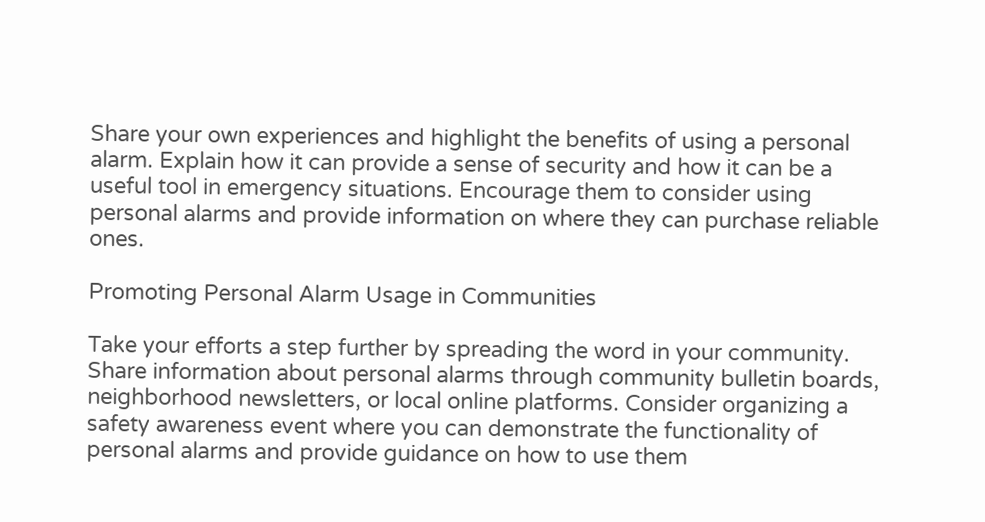Share your own experiences and highlight the benefits of using a personal alarm. Explain how it can provide a sense of security and how it can be a useful tool in emergency situations. Encourage them to consider using personal alarms and provide information on where they can purchase reliable ones.

Promoting Personal Alarm Usage in Communities

Take your efforts a step further by spreading the word in your community. Share information about personal alarms through community bulletin boards, neighborhood newsletters, or local online platforms. Consider organizing a safety awareness event where you can demonstrate the functionality of personal alarms and provide guidance on how to use them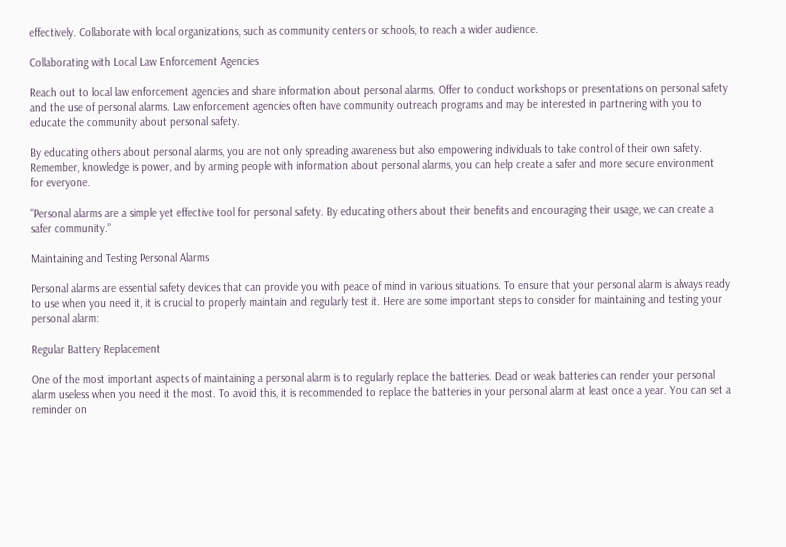effectively. Collaborate with local organizations, such as community centers or schools, to reach a wider audience.

Collaborating with Local Law Enforcement Agencies

Reach out to local law enforcement agencies and share information about personal alarms. Offer to conduct workshops or presentations on personal safety and the use of personal alarms. Law enforcement agencies often have community outreach programs and may be interested in partnering with you to educate the community about personal safety.

By educating others about personal alarms, you are not only spreading awareness but also empowering individuals to take control of their own safety. Remember, knowledge is power, and by arming people with information about personal alarms, you can help create a safer and more secure environment for everyone.

"Personal alarms are a simple yet effective tool for personal safety. By educating others about their benefits and encouraging their usage, we can create a safer community."

Maintaining and Testing Personal Alarms

Personal alarms are essential safety devices that can provide you with peace of mind in various situations. To ensure that your personal alarm is always ready to use when you need it, it is crucial to properly maintain and regularly test it. Here are some important steps to consider for maintaining and testing your personal alarm:

Regular Battery Replacement

One of the most important aspects of maintaining a personal alarm is to regularly replace the batteries. Dead or weak batteries can render your personal alarm useless when you need it the most. To avoid this, it is recommended to replace the batteries in your personal alarm at least once a year. You can set a reminder on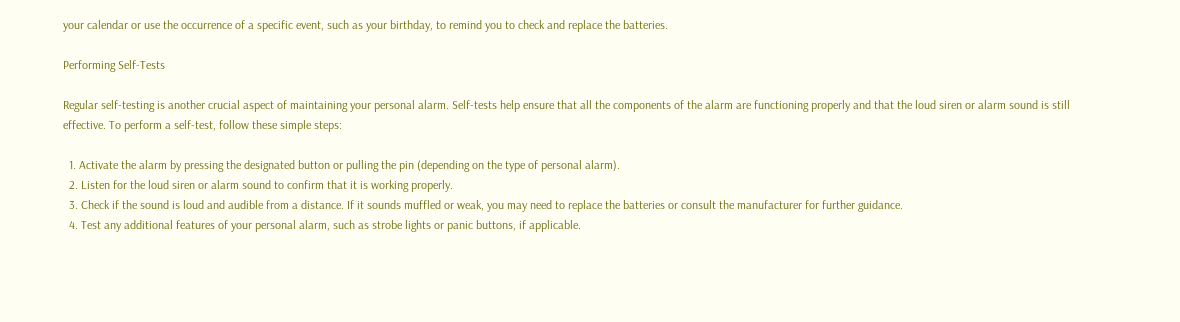your calendar or use the occurrence of a specific event, such as your birthday, to remind you to check and replace the batteries.

Performing Self-Tests

Regular self-testing is another crucial aspect of maintaining your personal alarm. Self-tests help ensure that all the components of the alarm are functioning properly and that the loud siren or alarm sound is still effective. To perform a self-test, follow these simple steps:

  1. Activate the alarm by pressing the designated button or pulling the pin (depending on the type of personal alarm).
  2. Listen for the loud siren or alarm sound to confirm that it is working properly.
  3. Check if the sound is loud and audible from a distance. If it sounds muffled or weak, you may need to replace the batteries or consult the manufacturer for further guidance.
  4. Test any additional features of your personal alarm, such as strobe lights or panic buttons, if applicable.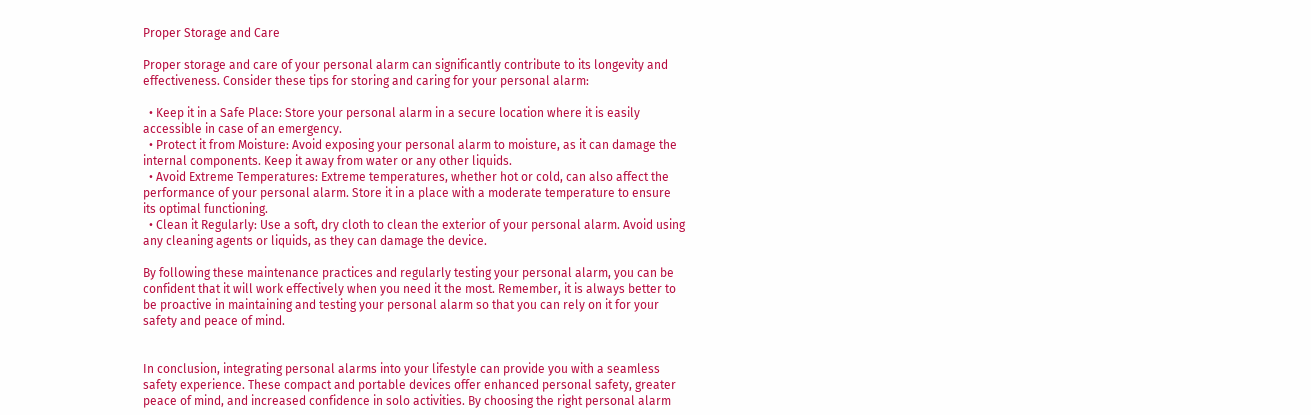Proper Storage and Care

Proper storage and care of your personal alarm can significantly contribute to its longevity and effectiveness. Consider these tips for storing and caring for your personal alarm:

  • Keep it in a Safe Place: Store your personal alarm in a secure location where it is easily accessible in case of an emergency.
  • Protect it from Moisture: Avoid exposing your personal alarm to moisture, as it can damage the internal components. Keep it away from water or any other liquids.
  • Avoid Extreme Temperatures: Extreme temperatures, whether hot or cold, can also affect the performance of your personal alarm. Store it in a place with a moderate temperature to ensure its optimal functioning.
  • Clean it Regularly: Use a soft, dry cloth to clean the exterior of your personal alarm. Avoid using any cleaning agents or liquids, as they can damage the device.

By following these maintenance practices and regularly testing your personal alarm, you can be confident that it will work effectively when you need it the most. Remember, it is always better to be proactive in maintaining and testing your personal alarm so that you can rely on it for your safety and peace of mind.


In conclusion, integrating personal alarms into your lifestyle can provide you with a seamless safety experience. These compact and portable devices offer enhanced personal safety, greater peace of mind, and increased confidence in solo activities. By choosing the right personal alarm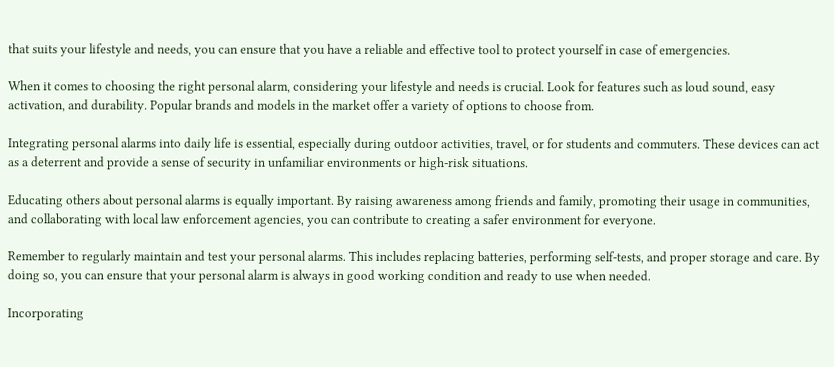that suits your lifestyle and needs, you can ensure that you have a reliable and effective tool to protect yourself in case of emergencies.

When it comes to choosing the right personal alarm, considering your lifestyle and needs is crucial. Look for features such as loud sound, easy activation, and durability. Popular brands and models in the market offer a variety of options to choose from.

Integrating personal alarms into daily life is essential, especially during outdoor activities, travel, or for students and commuters. These devices can act as a deterrent and provide a sense of security in unfamiliar environments or high-risk situations.

Educating others about personal alarms is equally important. By raising awareness among friends and family, promoting their usage in communities, and collaborating with local law enforcement agencies, you can contribute to creating a safer environment for everyone.

Remember to regularly maintain and test your personal alarms. This includes replacing batteries, performing self-tests, and proper storage and care. By doing so, you can ensure that your personal alarm is always in good working condition and ready to use when needed.

Incorporating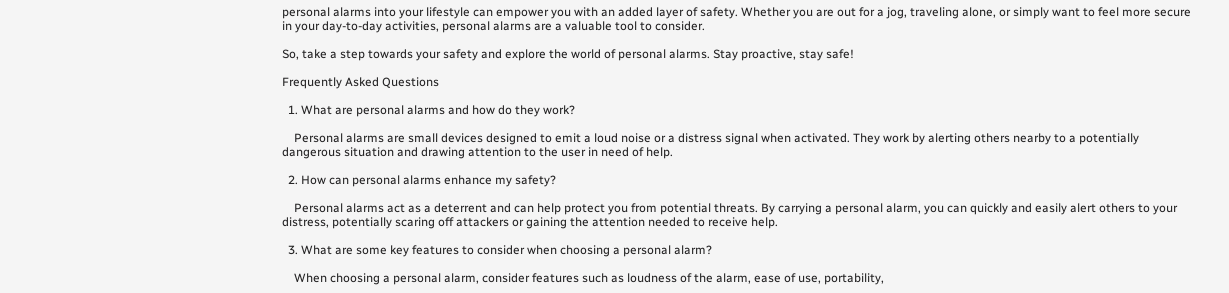personal alarms into your lifestyle can empower you with an added layer of safety. Whether you are out for a jog, traveling alone, or simply want to feel more secure in your day-to-day activities, personal alarms are a valuable tool to consider.

So, take a step towards your safety and explore the world of personal alarms. Stay proactive, stay safe!

Frequently Asked Questions

  1. What are personal alarms and how do they work?

    Personal alarms are small devices designed to emit a loud noise or a distress signal when activated. They work by alerting others nearby to a potentially dangerous situation and drawing attention to the user in need of help.

  2. How can personal alarms enhance my safety?

    Personal alarms act as a deterrent and can help protect you from potential threats. By carrying a personal alarm, you can quickly and easily alert others to your distress, potentially scaring off attackers or gaining the attention needed to receive help.

  3. What are some key features to consider when choosing a personal alarm?

    When choosing a personal alarm, consider features such as loudness of the alarm, ease of use, portability,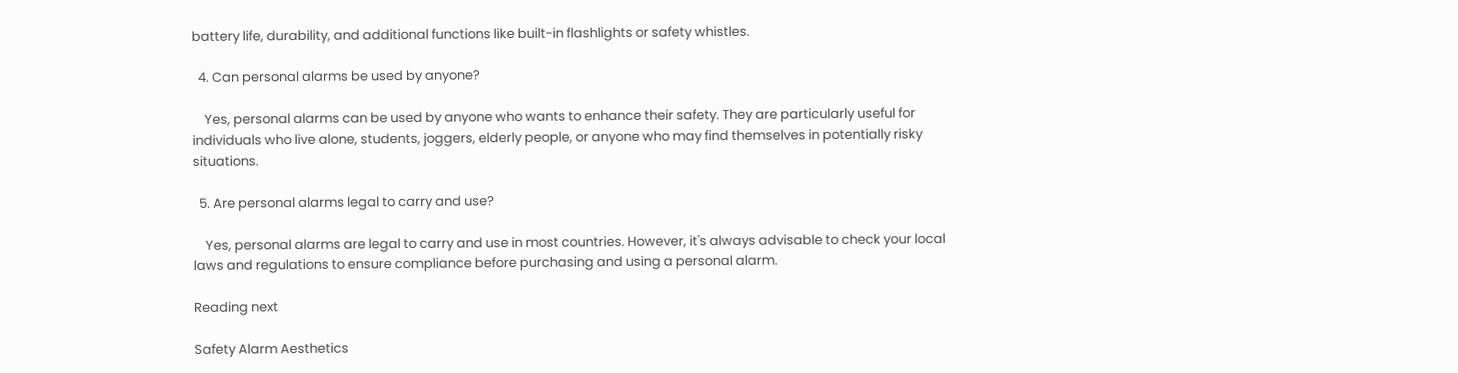battery life, durability, and additional functions like built-in flashlights or safety whistles.

  4. Can personal alarms be used by anyone?

    Yes, personal alarms can be used by anyone who wants to enhance their safety. They are particularly useful for individuals who live alone, students, joggers, elderly people, or anyone who may find themselves in potentially risky situations.

  5. Are personal alarms legal to carry and use?

    Yes, personal alarms are legal to carry and use in most countries. However, it's always advisable to check your local laws and regulations to ensure compliance before purchasing and using a personal alarm.

Reading next

Safety Alarm Aesthetics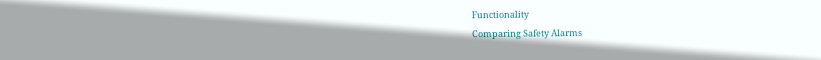Functionality
Comparing Safety Alarms